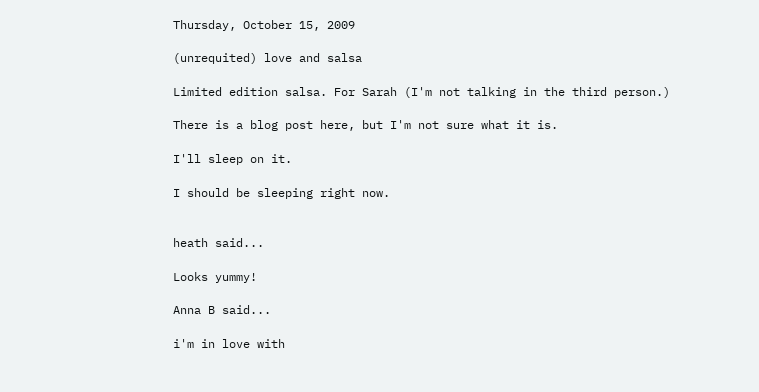Thursday, October 15, 2009

(unrequited) love and salsa

Limited edition salsa. For Sarah (I'm not talking in the third person.)

There is a blog post here, but I'm not sure what it is.

I'll sleep on it.

I should be sleeping right now.


heath said...

Looks yummy!

Anna B said...

i'm in love with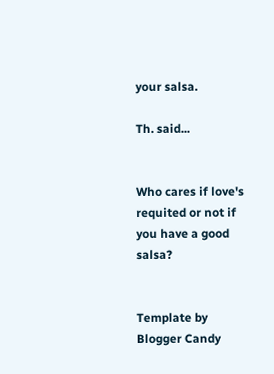your salsa.

Th. said...


Who cares if love's requited or not if you have a good salsa?


Template by Blogger Candy